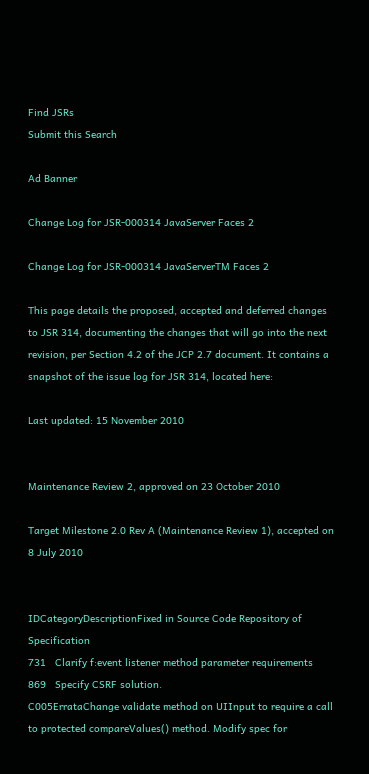Find JSRs
Submit this Search

Ad Banner

Change Log for JSR-000314 JavaServer Faces 2

Change Log for JSR-000314 JavaServerTM Faces 2

This page details the proposed, accepted and deferred changes to JSR 314, documenting the changes that will go into the next revision, per Section 4.2 of the JCP 2.7 document. It contains a snapshot of the issue log for JSR 314, located here:

Last updated: 15 November 2010


Maintenance Review 2, approved on 23 October 2010

Target Milestone 2.0 Rev A (Maintenance Review 1), accepted on 8 July 2010


IDCategoryDescriptionFixed in Source Code Repository of Specification
731   Clarify f:event listener method parameter requirements
869   Specify CSRF solution.
C005ErrataChange validate method on UIInput to require a call to protected compareValues() method. Modify spec for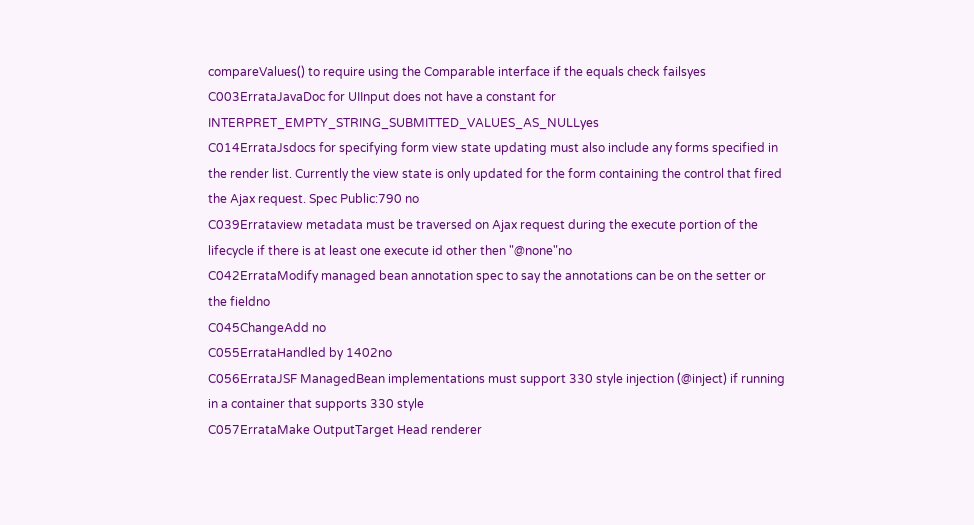compareValues() to require using the Comparable interface if the equals check failsyes
C003ErrataJavaDoc for UIInput does not have a constant for INTERPRET_EMPTY_STRING_SUBMITTED_VALUES_AS_NULLyes
C014ErrataJsdocs for specifying form view state updating must also include any forms specified in the render list. Currently the view state is only updated for the form containing the control that fired the Ajax request. Spec Public:790 no
C039Errataview metadata must be traversed on Ajax request during the execute portion of the lifecycle if there is at least one execute id other then "@none"no
C042ErrataModify managed bean annotation spec to say the annotations can be on the setter or the fieldno
C045ChangeAdd no
C055ErrataHandled by 1402no
C056ErrataJSF ManagedBean implementations must support 330 style injection (@inject) if running in a container that supports 330 style
C057ErrataMake OutputTarget Head renderer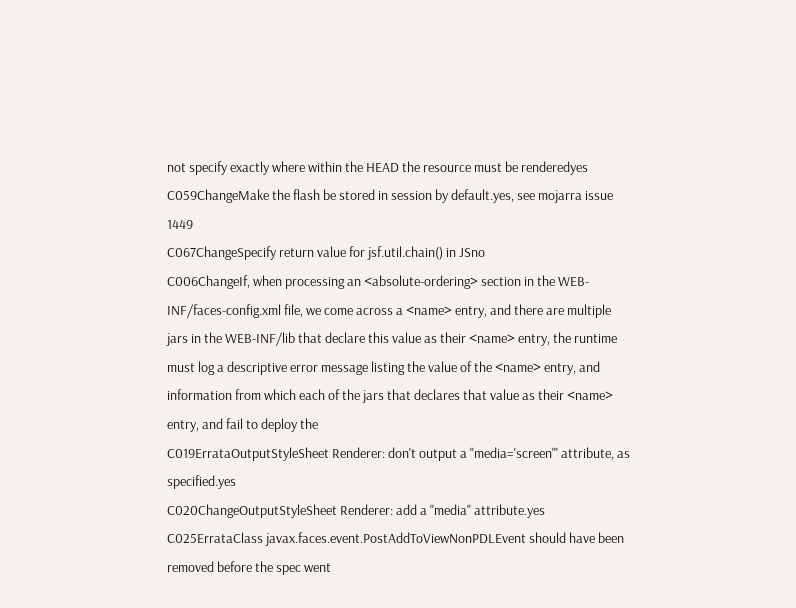not specify exactly where within the HEAD the resource must be renderedyes
C059ChangeMake the flash be stored in session by default.yes, see mojarra issue 1449
C067ChangeSpecify return value for jsf.util.chain() in JSno
C006ChangeIf, when processing an <absolute-ordering> section in the WEB-INF/faces-config.xml file, we come across a <name> entry, and there are multiple jars in the WEB-INF/lib that declare this value as their <name> entry, the runtime must log a descriptive error message listing the value of the <name> entry, and information from which each of the jars that declares that value as their <name> entry, and fail to deploy the
C019ErrataOutputStyleSheet Renderer: don't output a "media='screen'" attribute, as specified.yes
C020ChangeOutputStyleSheet Renderer: add a "media" attribute.yes
C025ErrataClass javax.faces.event.PostAddToViewNonPDLEvent should have been removed before the spec went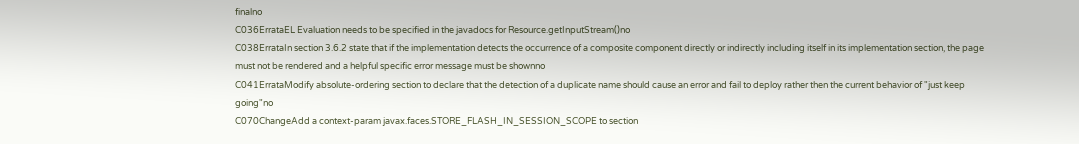finalno
C036ErrataEL Evaluation needs to be specified in the javadocs for Resource.getInputStream()no
C038ErrataIn section 3.6.2 state that if the implementation detects the occurrence of a composite component directly or indirectly including itself in its implementation section, the page must not be rendered and a helpful specific error message must be shownno
C041ErrataModify absolute-ordering section to declare that the detection of a duplicate name should cause an error and fail to deploy rather then the current behavior of "just keep going"no
C070ChangeAdd a context-param javax.faces.STORE_FLASH_IN_SESSION_SCOPE to section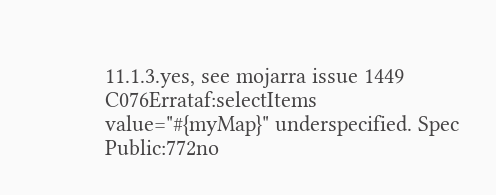11.1.3.yes, see mojarra issue 1449
C076Errataf:selectItems value="#{myMap}" underspecified. Spec Public:772no